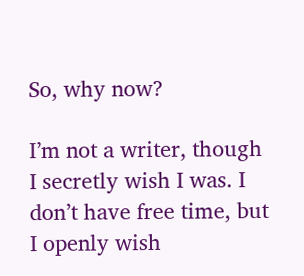So, why now?

I’m not a writer, though I secretly wish I was. I don’t have free time, but I openly wish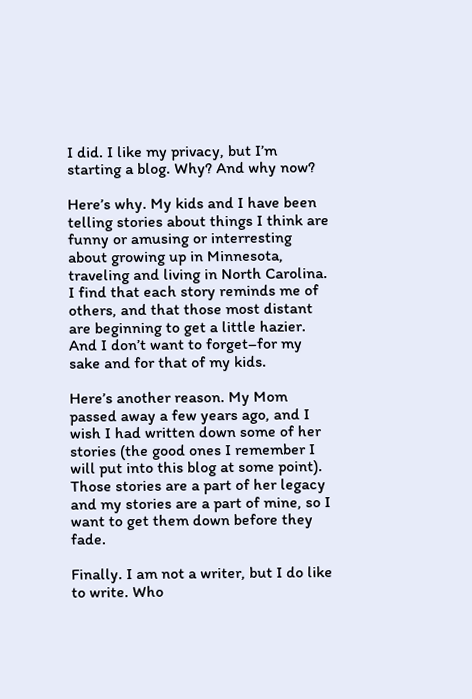I did. I like my privacy, but I’m starting a blog. Why? And why now?

Here’s why. My kids and I have been telling stories about things I think are funny or amusing or interresting about growing up in Minnesota, traveling and living in North Carolina. I find that each story reminds me of others, and that those most distant are beginning to get a little hazier. And I don’t want to forget–for my sake and for that of my kids.

Here’s another reason. My Mom passed away a few years ago, and I wish I had written down some of her stories (the good ones I remember I will put into this blog at some point). Those stories are a part of her legacy and my stories are a part of mine, so I want to get them down before they fade.

Finally. I am not a writer, but I do like to write. Who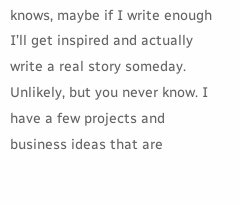knows, maybe if I write enough I’ll get inspired and actually write a real story someday. Unlikely, but you never know. I have a few projects and business ideas that are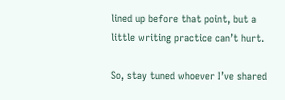lined up before that point, but a little writing practice can’t hurt.

So, stay tuned whoever I’ve shared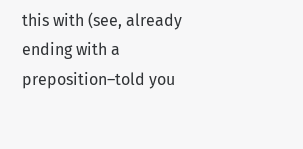this with (see, already ending with a preposition–told you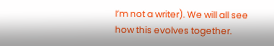I’m not a writer). We will all see how this evolves together.